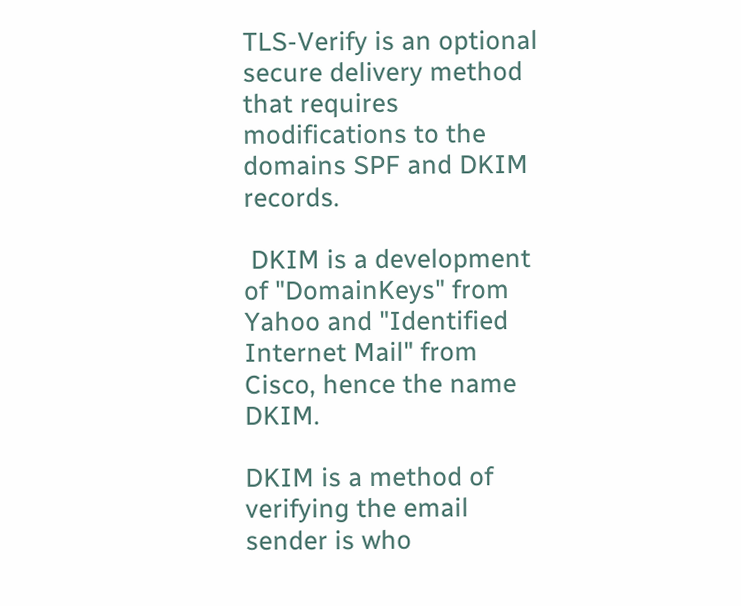TLS-Verify is an optional secure delivery method that requires modifications to the domains SPF and DKIM records.

 DKIM is a development of "DomainKeys" from Yahoo and "Identified Internet Mail" from Cisco, hence the name DKIM.

DKIM is a method of verifying the email sender is who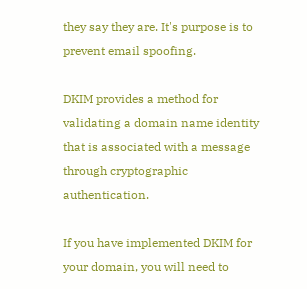they say they are. It's purpose is to prevent email spoofing.

DKIM provides a method for validating a domain name identity that is associated with a message through cryptographic authentication.

If you have implemented DKIM for your domain, you will need to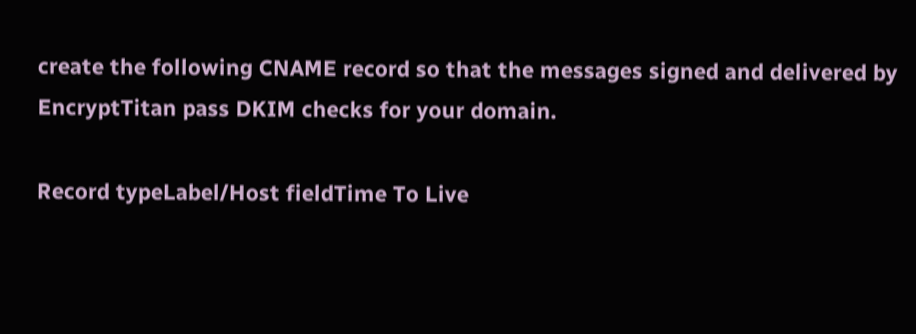create the following CNAME record so that the messages signed and delivered by EncryptTitan pass DKIM checks for your domain.

Record typeLabel/Host fieldTime To Live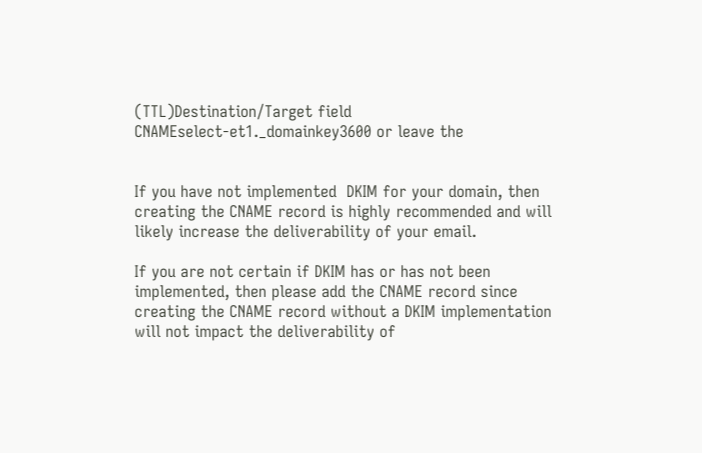(TTL)Destination/Target field
CNAMEselect-et1._domainkey3600 or leave the


If you have not implemented  DKIM for your domain, then creating the CNAME record is highly recommended and will likely increase the deliverability of your email.

If you are not certain if DKIM has or has not been implemented, then please add the CNAME record since creating the CNAME record without a DKIM implementation will not impact the deliverability of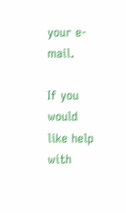your e-mail.

If you would like help with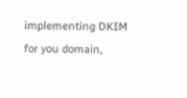implementing DKIM for you domain,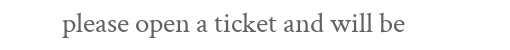please open a ticket and will be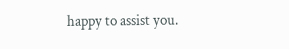happy to assist you.